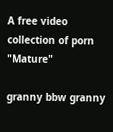A free video collection of porn "Mature"

granny bbw granny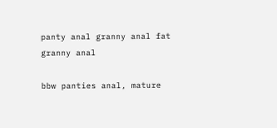panty anal granny anal fat granny anal

bbw panties anal, mature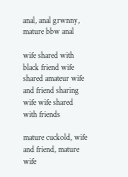anal, anal grwnny, mature bbw anal

wife shared with black friend wife shared amateur wife and friend sharing wife wife shared with friends

mature cuckold, wife and friend, mature wife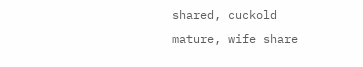shared, cuckold mature, wife share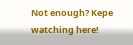Not enough? Kepe watching here!